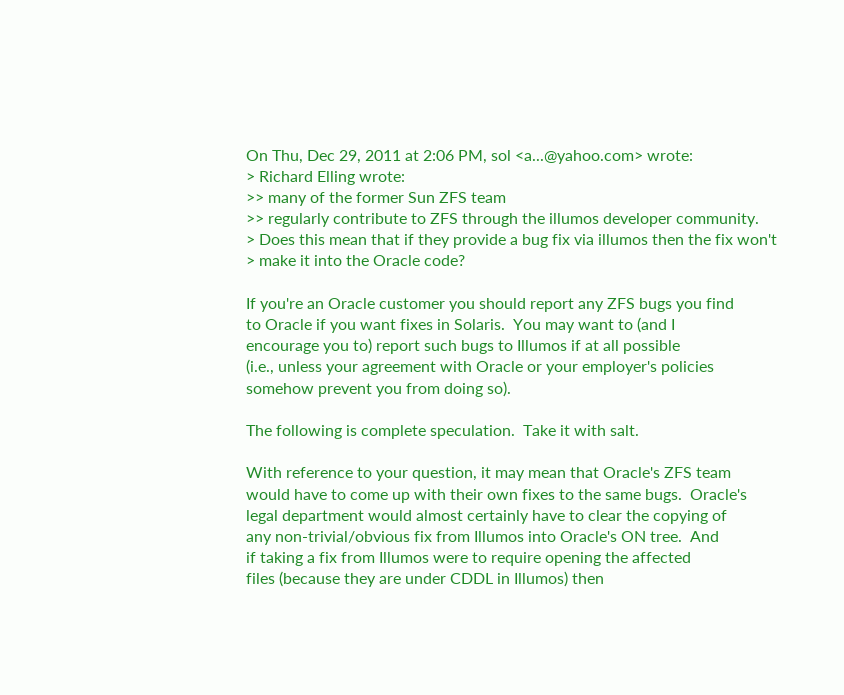On Thu, Dec 29, 2011 at 2:06 PM, sol <a...@yahoo.com> wrote:
> Richard Elling wrote:
>> many of the former Sun ZFS team
>> regularly contribute to ZFS through the illumos developer community.
> Does this mean that if they provide a bug fix via illumos then the fix won't
> make it into the Oracle code?

If you're an Oracle customer you should report any ZFS bugs you find
to Oracle if you want fixes in Solaris.  You may want to (and I
encourage you to) report such bugs to Illumos if at all possible
(i.e., unless your agreement with Oracle or your employer's policies
somehow prevent you from doing so).

The following is complete speculation.  Take it with salt.

With reference to your question, it may mean that Oracle's ZFS team
would have to come up with their own fixes to the same bugs.  Oracle's
legal department would almost certainly have to clear the copying of
any non-trivial/obvious fix from Illumos into Oracle's ON tree.  And
if taking a fix from Illumos were to require opening the affected
files (because they are under CDDL in Illumos) then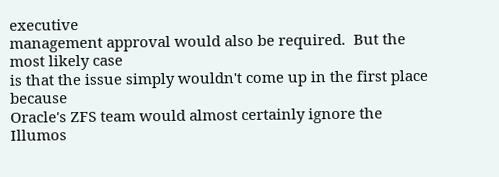executive
management approval would also be required.  But the most likely case
is that the issue simply wouldn't come up in the first place because
Oracle's ZFS team would almost certainly ignore the Illumos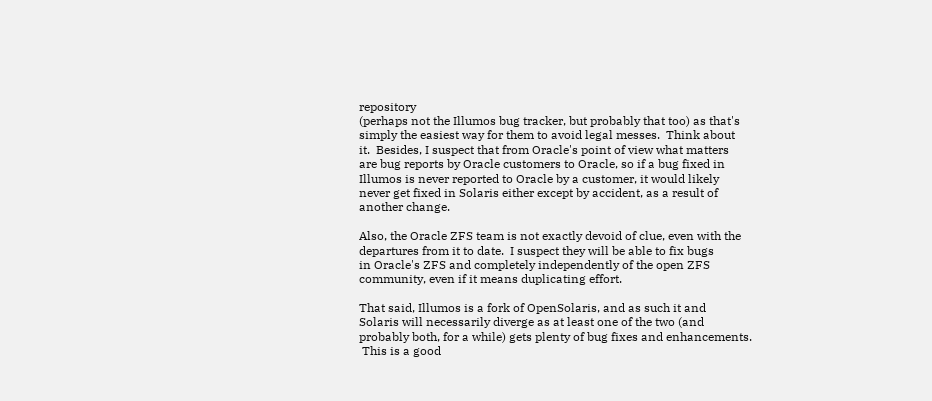repository
(perhaps not the Illumos bug tracker, but probably that too) as that's
simply the easiest way for them to avoid legal messes.  Think about
it.  Besides, I suspect that from Oracle's point of view what matters
are bug reports by Oracle customers to Oracle, so if a bug fixed in
Illumos is never reported to Oracle by a customer, it would likely
never get fixed in Solaris either except by accident, as a result of
another change.

Also, the Oracle ZFS team is not exactly devoid of clue, even with the
departures from it to date.  I suspect they will be able to fix bugs
in Oracle's ZFS and completely independently of the open ZFS
community, even if it means duplicating effort.

That said, Illumos is a fork of OpenSolaris, and as such it and
Solaris will necessarily diverge as at least one of the two (and
probably both, for a while) gets plenty of bug fixes and enhancements.
 This is a good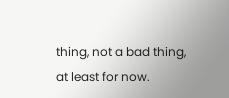thing, not a bad thing, at least for now.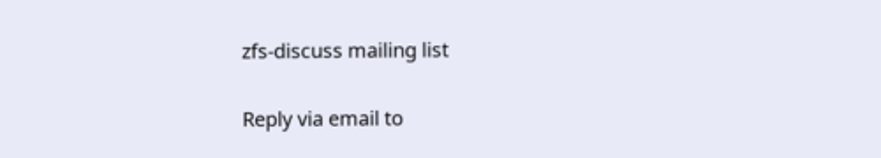zfs-discuss mailing list

Reply via email to